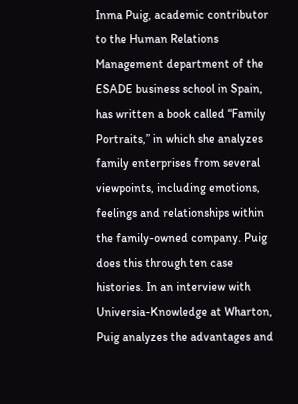Inma Puig, academic contributor to the Human Relations Management department of the ESADE business school in Spain, has written a book called “Family Portraits,” in which she analyzes family enterprises from several viewpoints, including emotions, feelings and relationships within the family-owned company. Puig does this through ten case histories. In an interview with Universia-Knowledge at Wharton, Puig analyzes the advantages and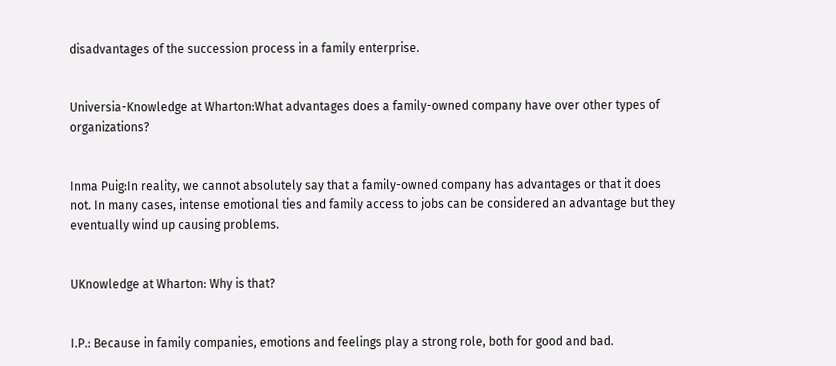disadvantages of the succession process in a family enterprise.


Universia-Knowledge at Wharton:What advantages does a family-owned company have over other types of organizations?


Inma Puig:In reality, we cannot absolutely say that a family-owned company has advantages or that it does not. In many cases, intense emotional ties and family access to jobs can be considered an advantage but they eventually wind up causing problems.


UKnowledge at Wharton: Why is that?


I.P.: Because in family companies, emotions and feelings play a strong role, both for good and bad.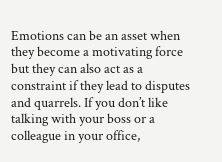Emotions can be an asset when they become a motivating force but they can also act as a constraint if they lead to disputes and quarrels. If you don’t like talking with your boss or a colleague in your office,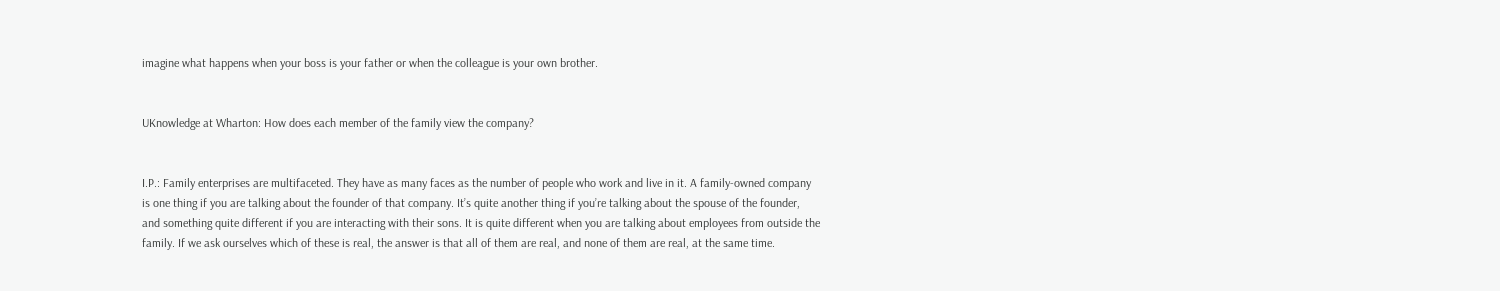imagine what happens when your boss is your father or when the colleague is your own brother.


UKnowledge at Wharton: How does each member of the family view the company?


I.P.: Family enterprises are multifaceted. They have as many faces as the number of people who work and live in it. A family-owned company is one thing if you are talking about the founder of that company. It’s quite another thing if you’re talking about the spouse of the founder, and something quite different if you are interacting with their sons. It is quite different when you are talking about employees from outside the family. If we ask ourselves which of these is real, the answer is that all of them are real, and none of them are real, at the same time.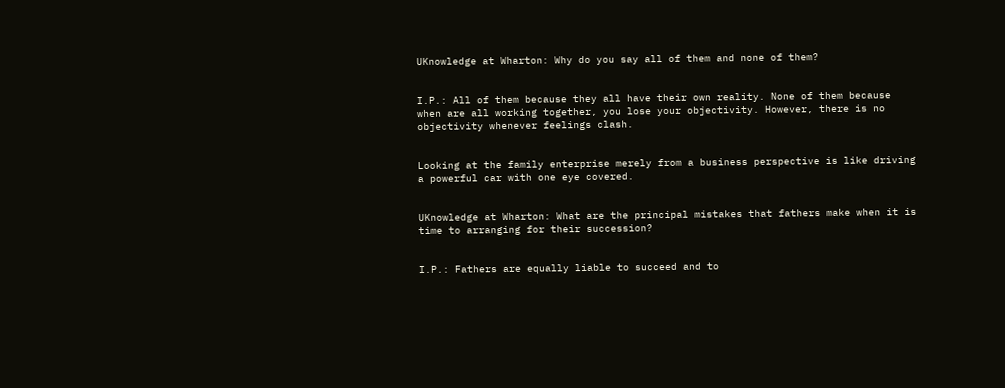UKnowledge at Wharton: Why do you say all of them and none of them?


I.P.: All of them because they all have their own reality. None of them because when are all working together, you lose your objectivity. However, there is no objectivity whenever feelings clash.


Looking at the family enterprise merely from a business perspective is like driving a powerful car with one eye covered.


UKnowledge at Wharton: What are the principal mistakes that fathers make when it is time to arranging for their succession?


I.P.: Fathers are equally liable to succeed and to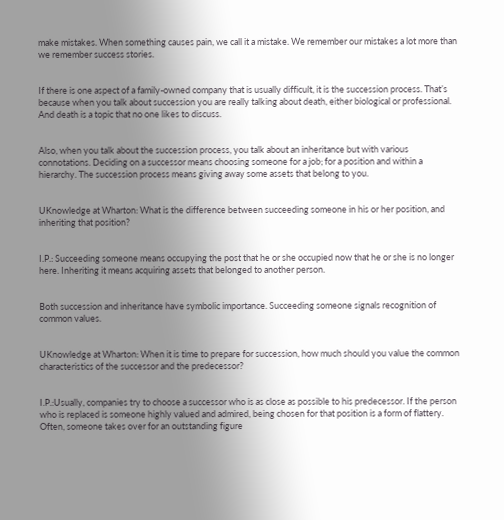make mistakes. When something causes pain, we call it a mistake. We remember our mistakes a lot more than we remember success stories.


If there is one aspect of a family-owned company that is usually difficult, it is the succession process. That’s because when you talk about succession you are really talking about death, either biological or professional. And death is a topic that no one likes to discuss.


Also, when you talk about the succession process, you talk about an inheritance but with various connotations. Deciding on a successor means choosing someone for a job; for a position and within a hierarchy. The succession process means giving away some assets that belong to you.


UKnowledge at Wharton: What is the difference between succeeding someone in his or her position, and inheriting that position?


I.P.: Succeeding someone means occupying the post that he or she occupied now that he or she is no longer here. Inheriting it means acquiring assets that belonged to another person.


Both succession and inheritance have symbolic importance. Succeeding someone signals recognition of common values.


UKnowledge at Wharton: When it is time to prepare for succession, how much should you value the common characteristics of the successor and the predecessor?


I.P.:Usually, companies try to choose a successor who is as close as possible to his predecessor. If the person who is replaced is someone highly valued and admired, being chosen for that position is a form of flattery. Often, someone takes over for an outstanding figure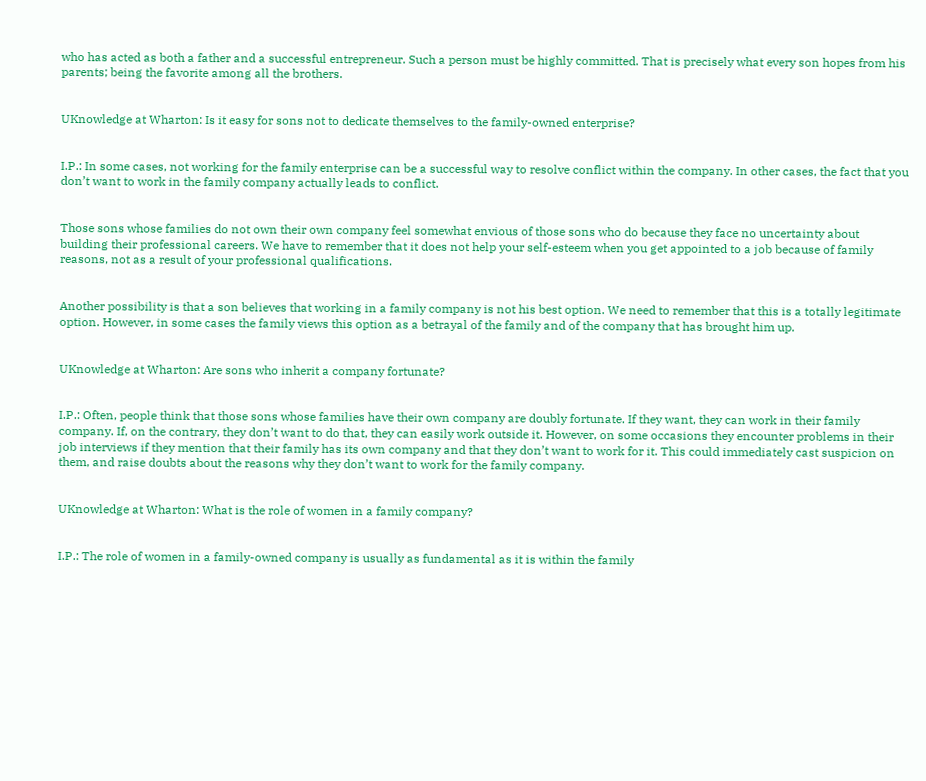who has acted as both a father and a successful entrepreneur. Such a person must be highly committed. That is precisely what every son hopes from his parents; being the favorite among all the brothers.


UKnowledge at Wharton: Is it easy for sons not to dedicate themselves to the family-owned enterprise?


I.P.: In some cases, not working for the family enterprise can be a successful way to resolve conflict within the company. In other cases, the fact that you don’t want to work in the family company actually leads to conflict.


Those sons whose families do not own their own company feel somewhat envious of those sons who do because they face no uncertainty about building their professional careers. We have to remember that it does not help your self-esteem when you get appointed to a job because of family reasons, not as a result of your professional qualifications.


Another possibility is that a son believes that working in a family company is not his best option. We need to remember that this is a totally legitimate option. However, in some cases the family views this option as a betrayal of the family and of the company that has brought him up.


UKnowledge at Wharton: Are sons who inherit a company fortunate?


I.P.: Often, people think that those sons whose families have their own company are doubly fortunate. If they want, they can work in their family company. If, on the contrary, they don’t want to do that, they can easily work outside it. However, on some occasions they encounter problems in their job interviews if they mention that their family has its own company and that they don’t want to work for it. This could immediately cast suspicion on them, and raise doubts about the reasons why they don’t want to work for the family company.


UKnowledge at Wharton: What is the role of women in a family company?


I.P.: The role of women in a family-owned company is usually as fundamental as it is within the family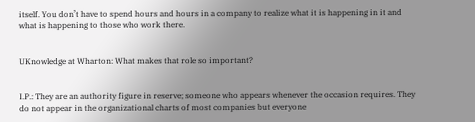itself. You don’t have to spend hours and hours in a company to realize what it is happening in it and what is happening to those who work there.


UKnowledge at Wharton: What makes that role so important?


I.P.: They are an authority figure in reserve; someone who appears whenever the occasion requires. They do not appear in the organizational charts of most companies but everyone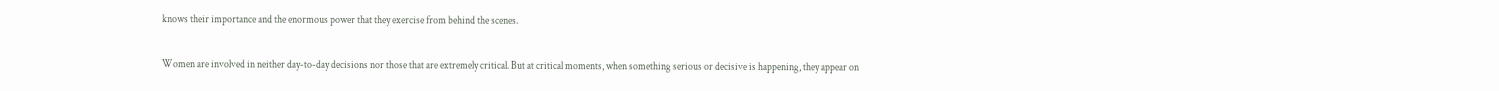knows their importance and the enormous power that they exercise from behind the scenes.


Women are involved in neither day-to-day decisions nor those that are extremely critical. But at critical moments, when something serious or decisive is happening, they appear on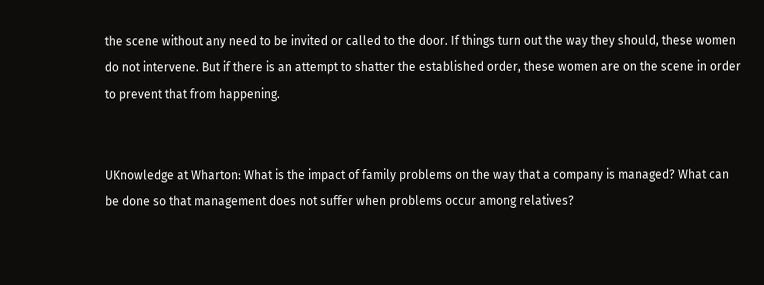the scene without any need to be invited or called to the door. If things turn out the way they should, these women do not intervene. But if there is an attempt to shatter the established order, these women are on the scene in order to prevent that from happening.


UKnowledge at Wharton: What is the impact of family problems on the way that a company is managed? What can be done so that management does not suffer when problems occur among relatives?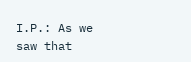I.P.: As we saw that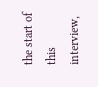the start of this interview,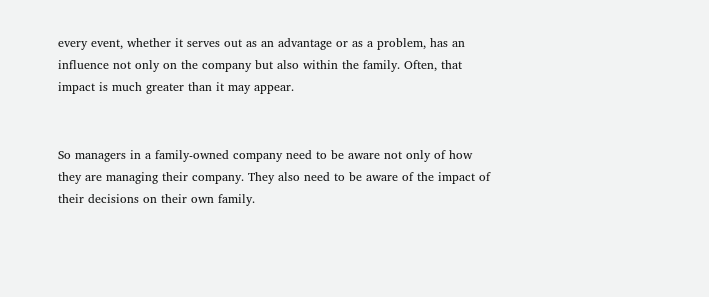every event, whether it serves out as an advantage or as a problem, has an influence not only on the company but also within the family. Often, that impact is much greater than it may appear.


So managers in a family-owned company need to be aware not only of how they are managing their company. They also need to be aware of the impact of their decisions on their own family.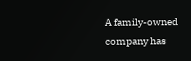A family-owned company has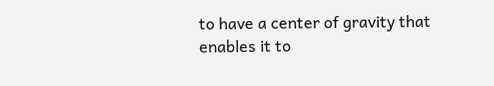to have a center of gravity that enables it to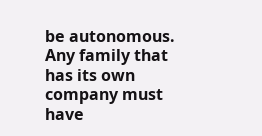be autonomous. Any family that has its own company must have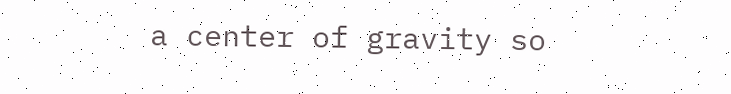a center of gravity so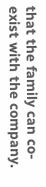that the family can co-exist with the company.